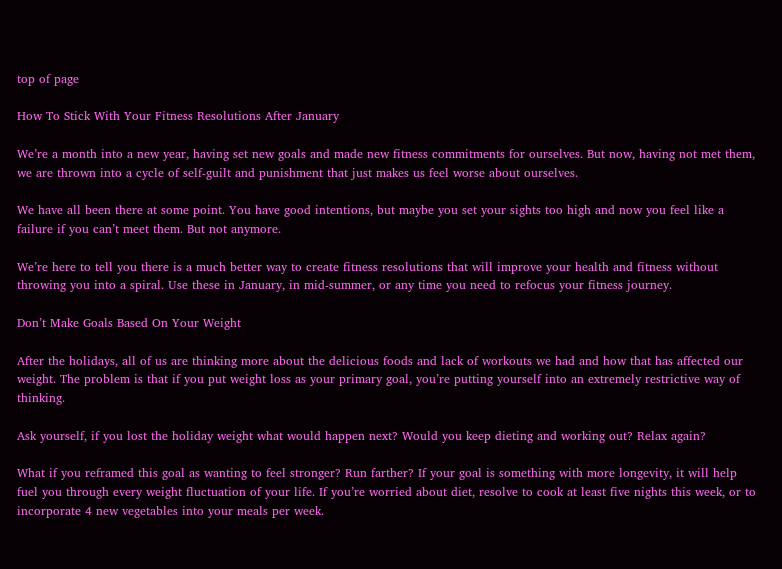top of page

How To Stick With Your Fitness Resolutions After January

We’re a month into a new year, having set new goals and made new fitness commitments for ourselves. But now, having not met them, we are thrown into a cycle of self-guilt and punishment that just makes us feel worse about ourselves.

We have all been there at some point. You have good intentions, but maybe you set your sights too high and now you feel like a failure if you can’t meet them. But not anymore.

We’re here to tell you there is a much better way to create fitness resolutions that will improve your health and fitness without throwing you into a spiral. Use these in January, in mid-summer, or any time you need to refocus your fitness journey.

Don’t Make Goals Based On Your Weight

After the holidays, all of us are thinking more about the delicious foods and lack of workouts we had and how that has affected our weight. The problem is that if you put weight loss as your primary goal, you’re putting yourself into an extremely restrictive way of thinking.

Ask yourself, if you lost the holiday weight what would happen next? Would you keep dieting and working out? Relax again?

What if you reframed this goal as wanting to feel stronger? Run farther? If your goal is something with more longevity, it will help fuel you through every weight fluctuation of your life. If you’re worried about diet, resolve to cook at least five nights this week, or to incorporate 4 new vegetables into your meals per week.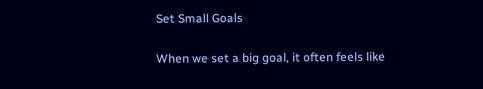Set Small Goals

When we set a big goal, it often feels like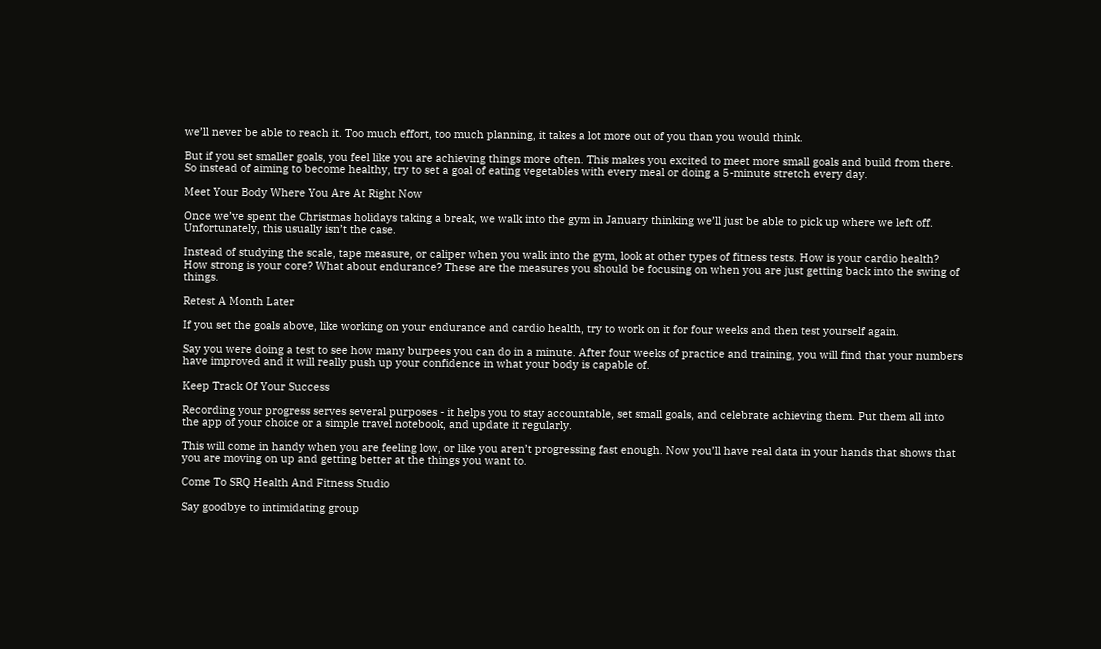we’ll never be able to reach it. Too much effort, too much planning, it takes a lot more out of you than you would think.

But if you set smaller goals, you feel like you are achieving things more often. This makes you excited to meet more small goals and build from there. So instead of aiming to become healthy, try to set a goal of eating vegetables with every meal or doing a 5-minute stretch every day.

Meet Your Body Where You Are At Right Now

Once we’ve spent the Christmas holidays taking a break, we walk into the gym in January thinking we’ll just be able to pick up where we left off. Unfortunately, this usually isn’t the case.

Instead of studying the scale, tape measure, or caliper when you walk into the gym, look at other types of fitness tests. How is your cardio health? How strong is your core? What about endurance? These are the measures you should be focusing on when you are just getting back into the swing of things.

Retest A Month Later

If you set the goals above, like working on your endurance and cardio health, try to work on it for four weeks and then test yourself again.

Say you were doing a test to see how many burpees you can do in a minute. After four weeks of practice and training, you will find that your numbers have improved and it will really push up your confidence in what your body is capable of.

Keep Track Of Your Success

Recording your progress serves several purposes - it helps you to stay accountable, set small goals, and celebrate achieving them. Put them all into the app of your choice or a simple travel notebook, and update it regularly.

This will come in handy when you are feeling low, or like you aren’t progressing fast enough. Now you’ll have real data in your hands that shows that you are moving on up and getting better at the things you want to.

Come To SRQ Health And Fitness Studio

Say goodbye to intimidating group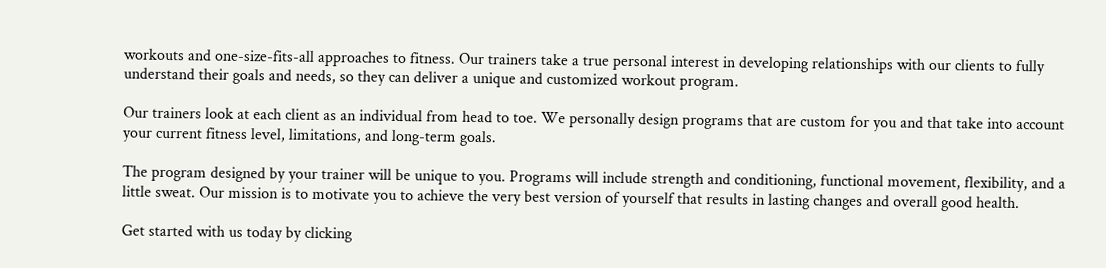workouts and one-size-fits-all approaches to fitness. Our trainers take a true personal interest in developing relationships with our clients to fully understand their goals and needs, so they can deliver a unique and customized workout program.

Our trainers look at each client as an individual from head to toe. We personally design programs that are custom for you and that take into account your current fitness level, limitations, and long-term goals.

The program designed by your trainer will be unique to you. Programs will include strength and conditioning, functional movement, flexibility, and a little sweat. Our mission is to motivate you to achieve the very best version of yourself that results in lasting changes and overall good health.

Get started with us today by clicking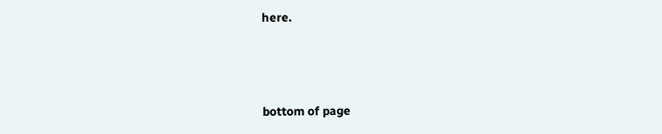here.



bottom of page